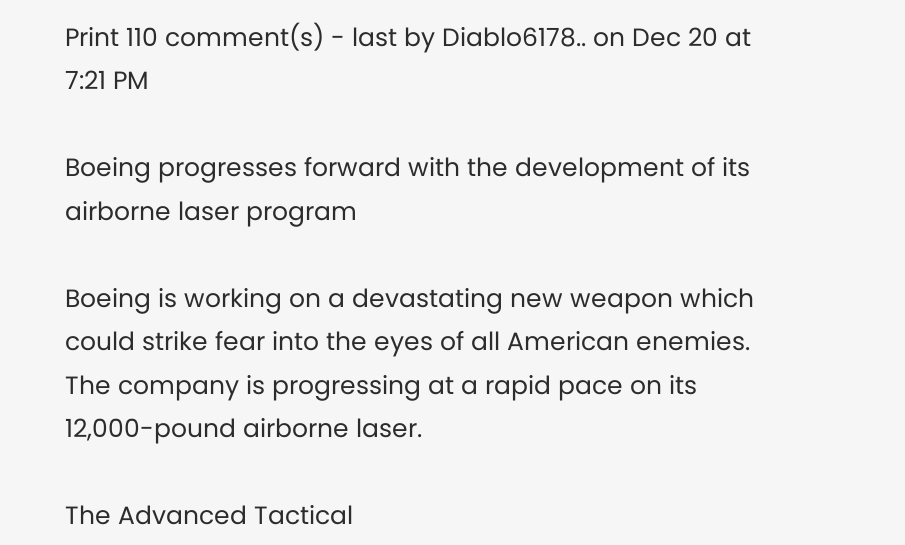Print 110 comment(s) - last by Diablo6178.. on Dec 20 at 7:21 PM

Boeing progresses forward with the development of its airborne laser program

Boeing is working on a devastating new weapon which could strike fear into the eyes of all American enemies. The company is progressing at a rapid pace on its 12,000-pound airborne laser.

The Advanced Tactical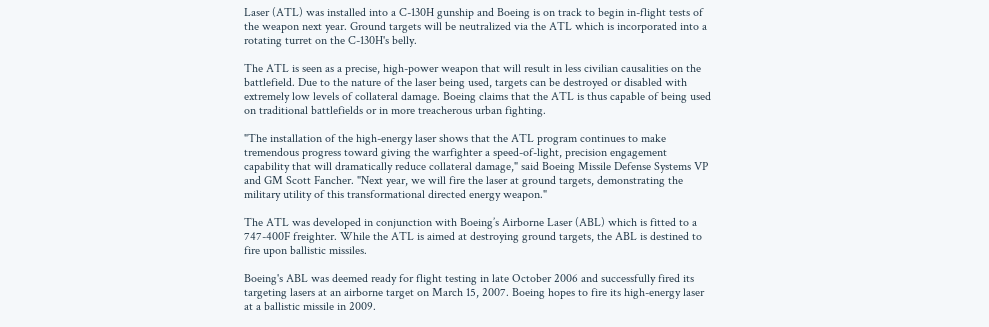Laser (ATL) was installed into a C-130H gunship and Boeing is on track to begin in-flight tests of the weapon next year. Ground targets will be neutralized via the ATL which is incorporated into a rotating turret on the C-130H's belly.

The ATL is seen as a precise, high-power weapon that will result in less civilian causalities on the battlefield. Due to the nature of the laser being used, targets can be destroyed or disabled with extremely low levels of collateral damage. Boeing claims that the ATL is thus capable of being used on traditional battlefields or in more treacherous urban fighting.

"The installation of the high-energy laser shows that the ATL program continues to make tremendous progress toward giving the warfighter a speed-of-light, precision engagement capability that will dramatically reduce collateral damage," said Boeing Missile Defense Systems VP and GM Scott Fancher. "Next year, we will fire the laser at ground targets, demonstrating the military utility of this transformational directed energy weapon."

The ATL was developed in conjunction with Boeing’s Airborne Laser (ABL) which is fitted to a 747-400F freighter. While the ATL is aimed at destroying ground targets, the ABL is destined to fire upon ballistic missiles.

Boeing's ABL was deemed ready for flight testing in late October 2006 and successfully fired its targeting lasers at an airborne target on March 15, 2007. Boeing hopes to fire its high-energy laser at a ballistic missile in 2009.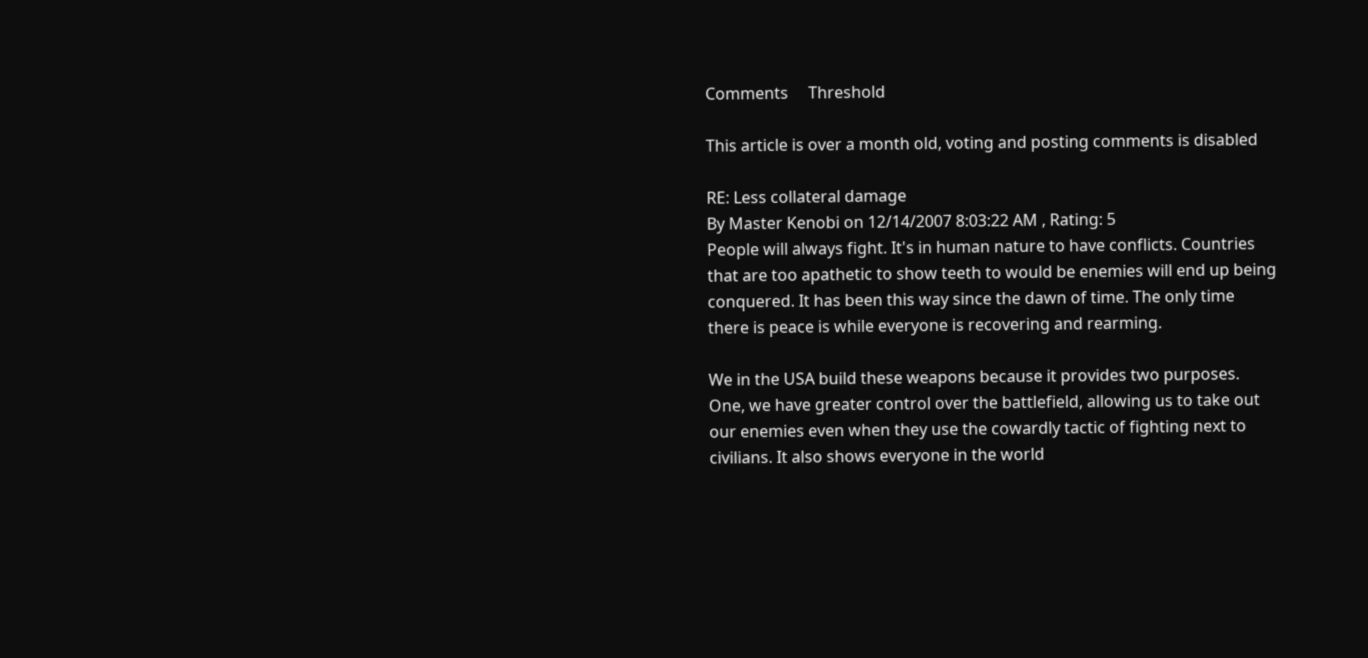Comments     Threshold

This article is over a month old, voting and posting comments is disabled

RE: Less collateral damage
By Master Kenobi on 12/14/2007 8:03:22 AM , Rating: 5
People will always fight. It's in human nature to have conflicts. Countries that are too apathetic to show teeth to would be enemies will end up being conquered. It has been this way since the dawn of time. The only time there is peace is while everyone is recovering and rearming.

We in the USA build these weapons because it provides two purposes. One, we have greater control over the battlefield, allowing us to take out our enemies even when they use the cowardly tactic of fighting next to civilians. It also shows everyone in the world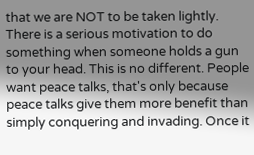that we are NOT to be taken lightly. There is a serious motivation to do something when someone holds a gun to your head. This is no different. People want peace talks, that's only because peace talks give them more benefit than simply conquering and invading. Once it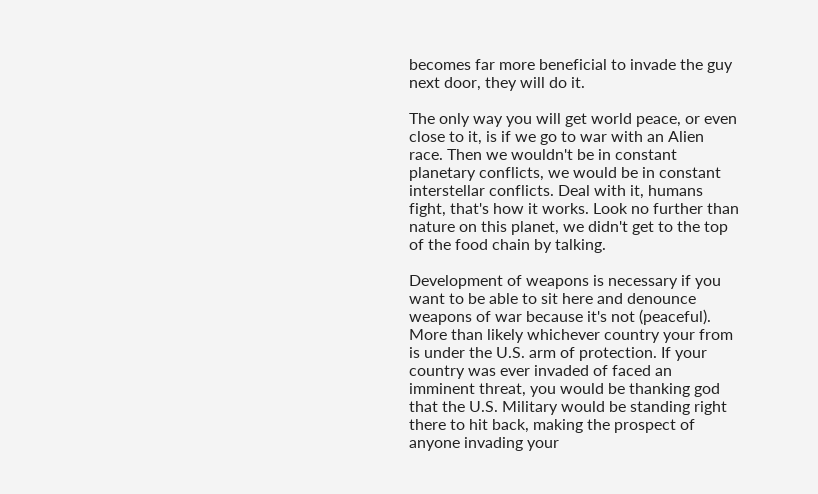becomes far more beneficial to invade the guy next door, they will do it.

The only way you will get world peace, or even close to it, is if we go to war with an Alien race. Then we wouldn't be in constant planetary conflicts, we would be in constant interstellar conflicts. Deal with it, humans fight, that's how it works. Look no further than nature on this planet, we didn't get to the top of the food chain by talking.

Development of weapons is necessary if you want to be able to sit here and denounce weapons of war because it's not (peaceful). More than likely whichever country your from is under the U.S. arm of protection. If your country was ever invaded of faced an imminent threat, you would be thanking god that the U.S. Military would be standing right there to hit back, making the prospect of anyone invading your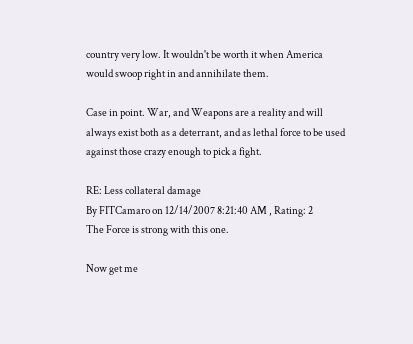country very low. It wouldn't be worth it when America would swoop right in and annihilate them.

Case in point. War, and Weapons are a reality and will always exist both as a deterrant, and as lethal force to be used against those crazy enough to pick a fight.

RE: Less collateral damage
By FITCamaro on 12/14/2007 8:21:40 AM , Rating: 2
The Force is strong with this one.

Now get me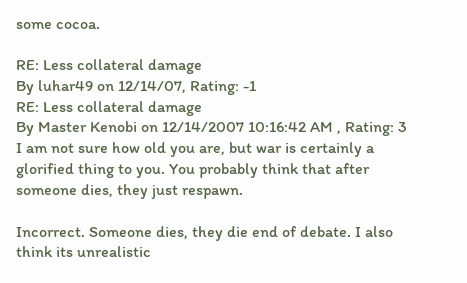some cocoa.

RE: Less collateral damage
By luhar49 on 12/14/07, Rating: -1
RE: Less collateral damage
By Master Kenobi on 12/14/2007 10:16:42 AM , Rating: 3
I am not sure how old you are, but war is certainly a glorified thing to you. You probably think that after someone dies, they just respawn.

Incorrect. Someone dies, they die end of debate. I also think its unrealistic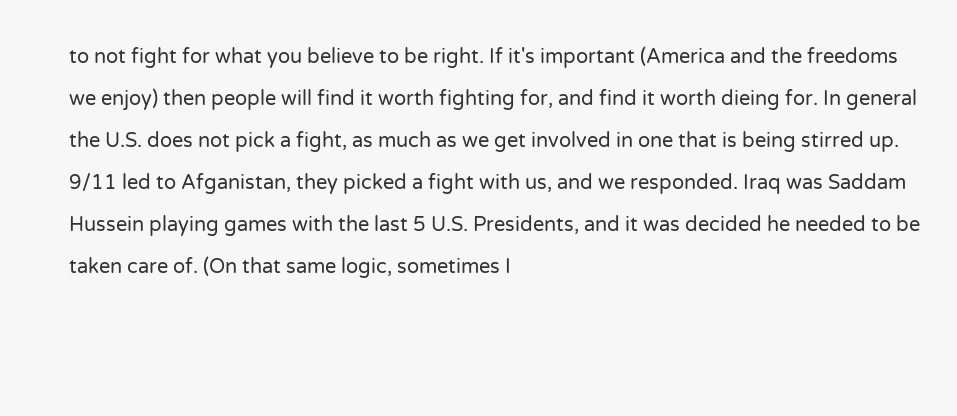to not fight for what you believe to be right. If it's important (America and the freedoms we enjoy) then people will find it worth fighting for, and find it worth dieing for. In general the U.S. does not pick a fight, as much as we get involved in one that is being stirred up. 9/11 led to Afganistan, they picked a fight with us, and we responded. Iraq was Saddam Hussein playing games with the last 5 U.S. Presidents, and it was decided he needed to be taken care of. (On that same logic, sometimes I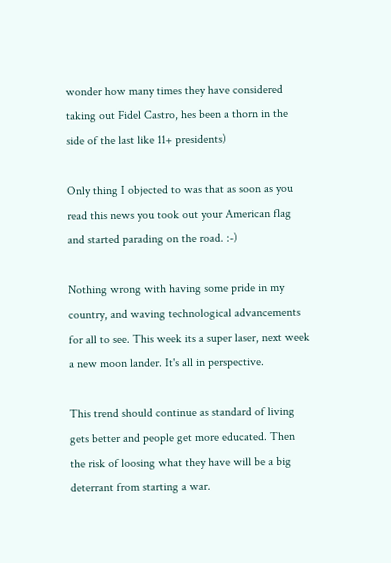wonder how many times they have considered taking out Fidel Castro, hes been a thorn in the side of the last like 11+ presidents)

Only thing I objected to was that as soon as you read this news you took out your American flag and started parading on the road. :-)

Nothing wrong with having some pride in my country, and waving technological advancements for all to see. This week its a super laser, next week a new moon lander. It's all in perspective.

This trend should continue as standard of living gets better and people get more educated. Then the risk of loosing what they have will be a big deterrant from starting a war.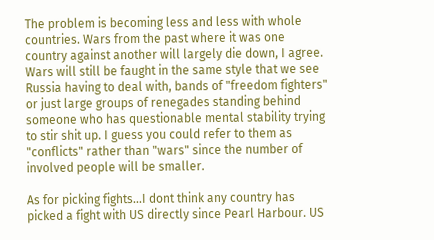The problem is becoming less and less with whole countries. Wars from the past where it was one country against another will largely die down, I agree. Wars will still be faught in the same style that we see Russia having to deal with, bands of "freedom fighters" or just large groups of renegades standing behind someone who has questionable mental stability trying to stir shit up. I guess you could refer to them as "conflicts" rather than "wars" since the number of involved people will be smaller.

As for picking fights...I dont think any country has picked a fight with US directly since Pearl Harbour. US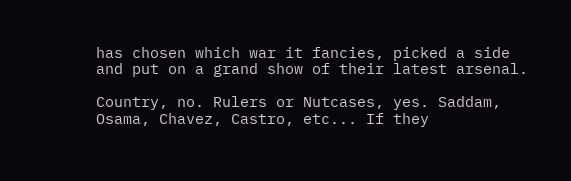has chosen which war it fancies, picked a side and put on a grand show of their latest arsenal.

Country, no. Rulers or Nutcases, yes. Saddam, Osama, Chavez, Castro, etc... If they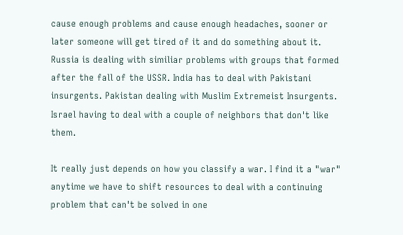cause enough problems and cause enough headaches, sooner or later someone will get tired of it and do something about it. Russia is dealing with similiar problems with groups that formed after the fall of the USSR. India has to deal with Pakistani insurgents. Pakistan dealing with Muslim Extremeist Insurgents. Israel having to deal with a couple of neighbors that don't like them.

It really just depends on how you classify a war. I find it a "war" anytime we have to shift resources to deal with a continuing problem that can't be solved in one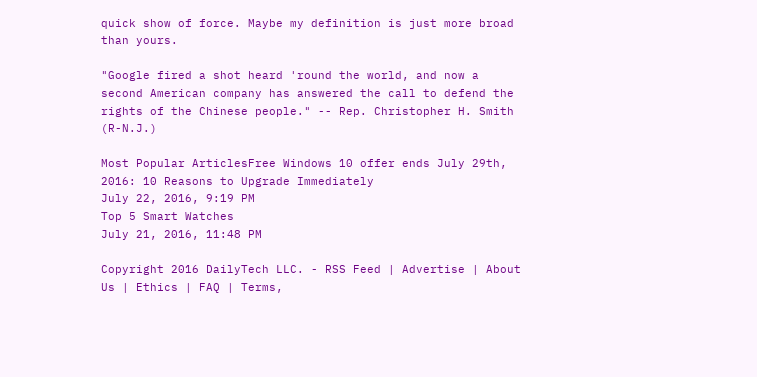quick show of force. Maybe my definition is just more broad than yours.

"Google fired a shot heard 'round the world, and now a second American company has answered the call to defend the rights of the Chinese people." -- Rep. Christopher H. Smith (R-N.J.)

Most Popular ArticlesFree Windows 10 offer ends July 29th, 2016: 10 Reasons to Upgrade Immediately
July 22, 2016, 9:19 PM
Top 5 Smart Watches
July 21, 2016, 11:48 PM

Copyright 2016 DailyTech LLC. - RSS Feed | Advertise | About Us | Ethics | FAQ | Terms,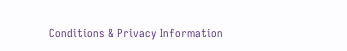Conditions & Privacy Information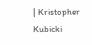| Kristopher Kubicki